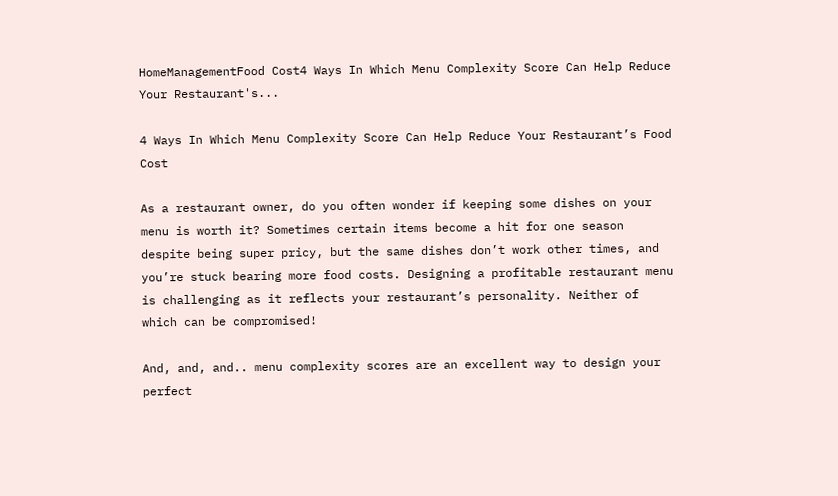HomeManagementFood Cost4 Ways In Which Menu Complexity Score Can Help Reduce Your Restaurant's...

4 Ways In Which Menu Complexity Score Can Help Reduce Your Restaurant’s Food Cost

As a restaurant owner, do you often wonder if keeping some dishes on your menu is worth it? Sometimes certain items become a hit for one season despite being super pricy, but the same dishes don’t work other times, and you’re stuck bearing more food costs. Designing a profitable restaurant menu is challenging as it reflects your restaurant’s personality. Neither of which can be compromised!

And, and, and.. menu complexity scores are an excellent way to design your perfect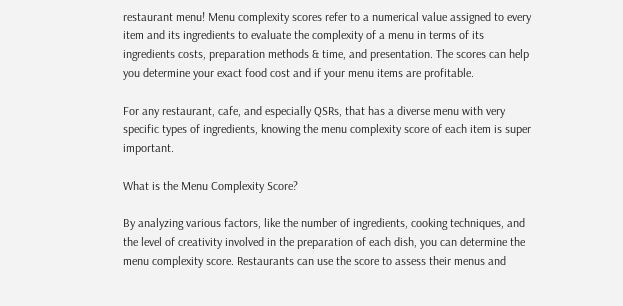restaurant menu! Menu complexity scores refer to a numerical value assigned to every item and its ingredients to evaluate the complexity of a menu in terms of its ingredients costs, preparation methods & time, and presentation. The scores can help you determine your exact food cost and if your menu items are profitable.

For any restaurant, cafe, and especially QSRs, that has a diverse menu with very specific types of ingredients, knowing the menu complexity score of each item is super important.

What is the Menu Complexity Score?

By analyzing various factors, like the number of ingredients, cooking techniques, and the level of creativity involved in the preparation of each dish, you can determine the menu complexity score. Restaurants can use the score to assess their menus and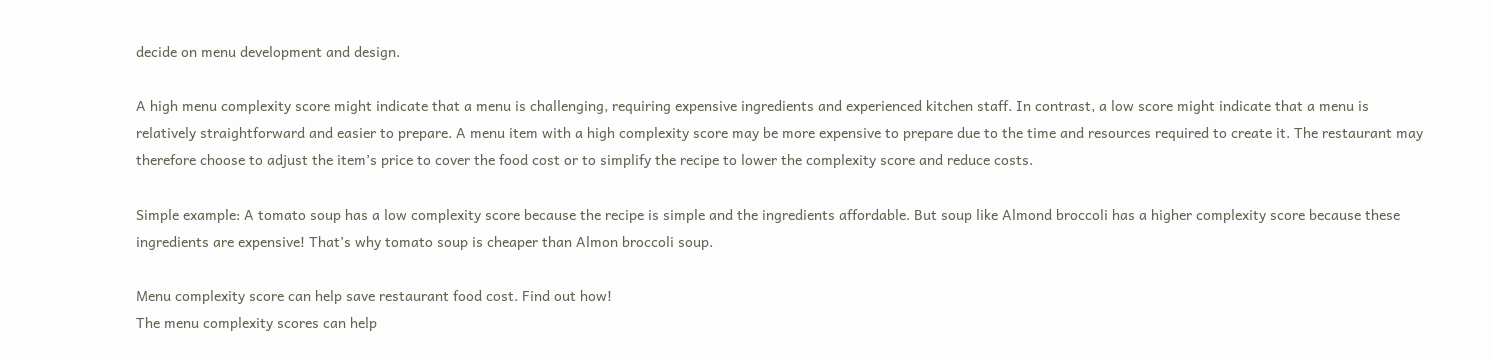decide on menu development and design.

A high menu complexity score might indicate that a menu is challenging, requiring expensive ingredients and experienced kitchen staff. In contrast, a low score might indicate that a menu is relatively straightforward and easier to prepare. A menu item with a high complexity score may be more expensive to prepare due to the time and resources required to create it. The restaurant may therefore choose to adjust the item’s price to cover the food cost or to simplify the recipe to lower the complexity score and reduce costs.

Simple example: A tomato soup has a low complexity score because the recipe is simple and the ingredients affordable. But soup like Almond broccoli has a higher complexity score because these ingredients are expensive! That’s why tomato soup is cheaper than Almon broccoli soup.

Menu complexity score can help save restaurant food cost. Find out how!
The menu complexity scores can help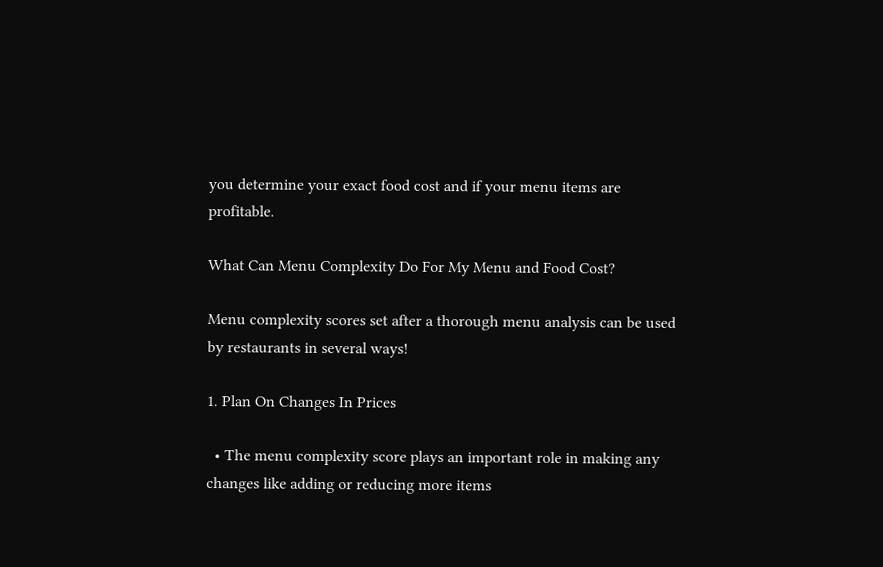you determine your exact food cost and if your menu items are profitable.

What Can Menu Complexity Do For My Menu and Food Cost?

Menu complexity scores set after a thorough menu analysis can be used by restaurants in several ways!

1. Plan On Changes In Prices

  • The menu complexity score plays an important role in making any changes like adding or reducing more items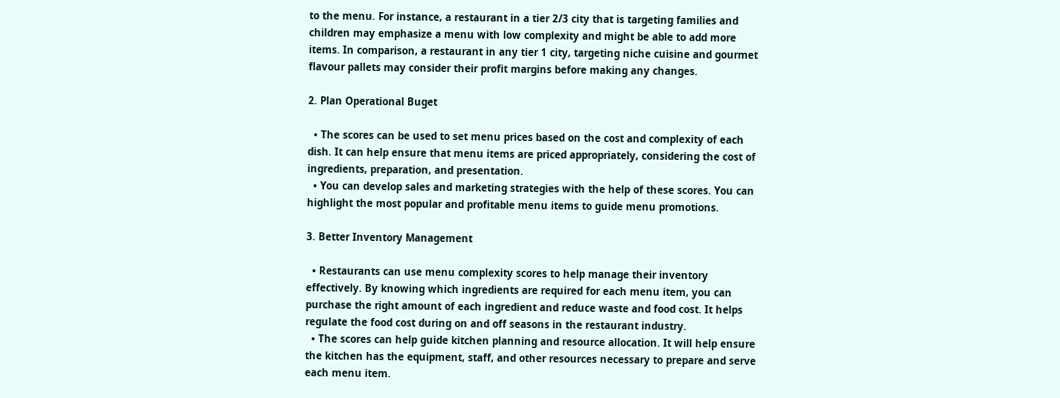to the menu. For instance, a restaurant in a tier 2/3 city that is targeting families and children may emphasize a menu with low complexity and might be able to add more items. In comparison, a restaurant in any tier 1 city, targeting niche cuisine and gourmet flavour pallets may consider their profit margins before making any changes.

2. Plan Operational Buget

  • The scores can be used to set menu prices based on the cost and complexity of each dish. It can help ensure that menu items are priced appropriately, considering the cost of ingredients, preparation, and presentation.
  • You can develop sales and marketing strategies with the help of these scores. You can highlight the most popular and profitable menu items to guide menu promotions.

3. Better Inventory Management

  • Restaurants can use menu complexity scores to help manage their inventory effectively. By knowing which ingredients are required for each menu item, you can purchase the right amount of each ingredient and reduce waste and food cost. It helps regulate the food cost during on and off seasons in the restaurant industry.
  • The scores can help guide kitchen planning and resource allocation. It will help ensure the kitchen has the equipment, staff, and other resources necessary to prepare and serve each menu item.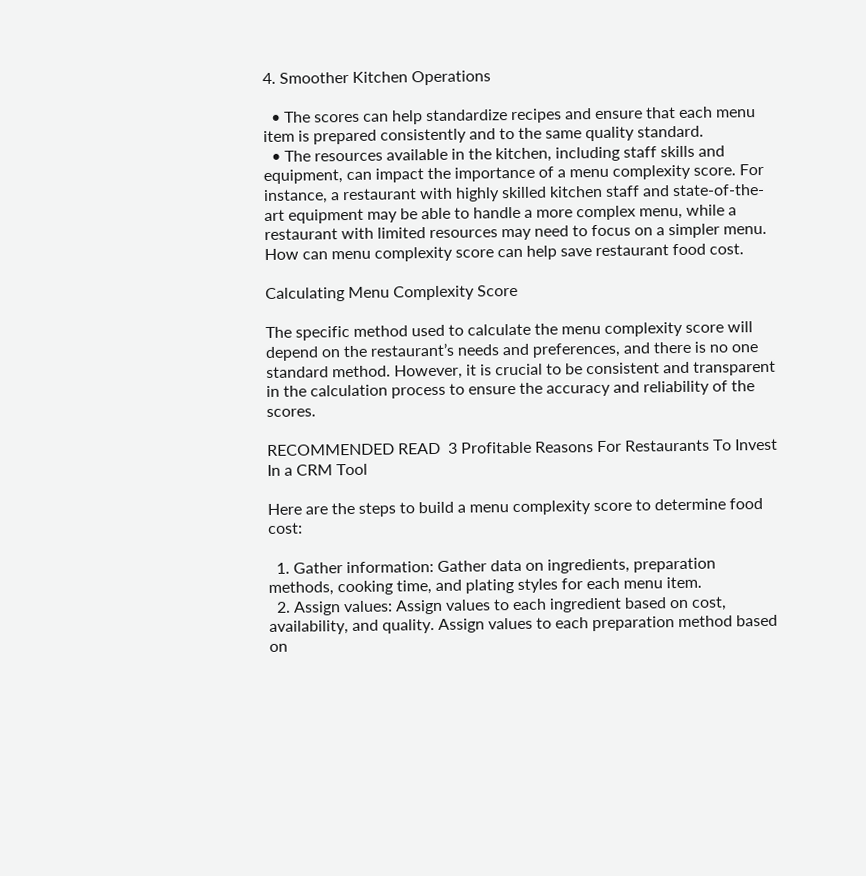4. Smoother Kitchen Operations

  • The scores can help standardize recipes and ensure that each menu item is prepared consistently and to the same quality standard.
  • The resources available in the kitchen, including staff skills and equipment, can impact the importance of a menu complexity score. For instance, a restaurant with highly skilled kitchen staff and state-of-the-art equipment may be able to handle a more complex menu, while a restaurant with limited resources may need to focus on a simpler menu.
How can menu complexity score can help save restaurant food cost.

Calculating Menu Complexity Score

The specific method used to calculate the menu complexity score will depend on the restaurant’s needs and preferences, and there is no one standard method. However, it is crucial to be consistent and transparent in the calculation process to ensure the accuracy and reliability of the scores.

RECOMMENDED READ  3 Profitable Reasons For Restaurants To Invest In a CRM Tool

Here are the steps to build a menu complexity score to determine food cost:

  1. Gather information: Gather data on ingredients, preparation methods, cooking time, and plating styles for each menu item.
  2. Assign values: Assign values to each ingredient based on cost, availability, and quality. Assign values to each preparation method based on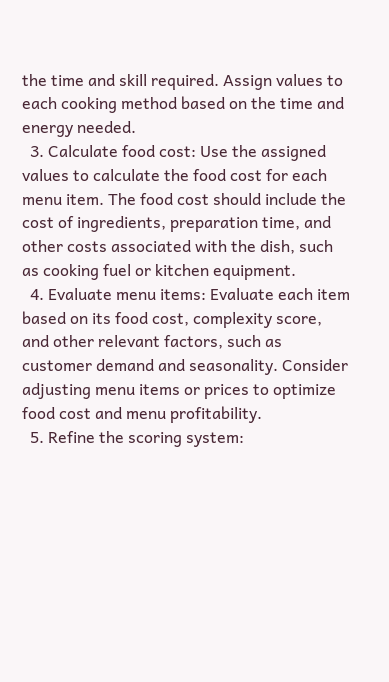the time and skill required. Assign values to each cooking method based on the time and energy needed.
  3. Calculate food cost: Use the assigned values to calculate the food cost for each menu item. The food cost should include the cost of ingredients, preparation time, and other costs associated with the dish, such as cooking fuel or kitchen equipment.
  4. Evaluate menu items: Evaluate each item based on its food cost, complexity score, and other relevant factors, such as customer demand and seasonality. Consider adjusting menu items or prices to optimize food cost and menu profitability.
  5. Refine the scoring system: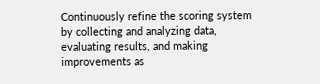Continuously refine the scoring system by collecting and analyzing data, evaluating results, and making improvements as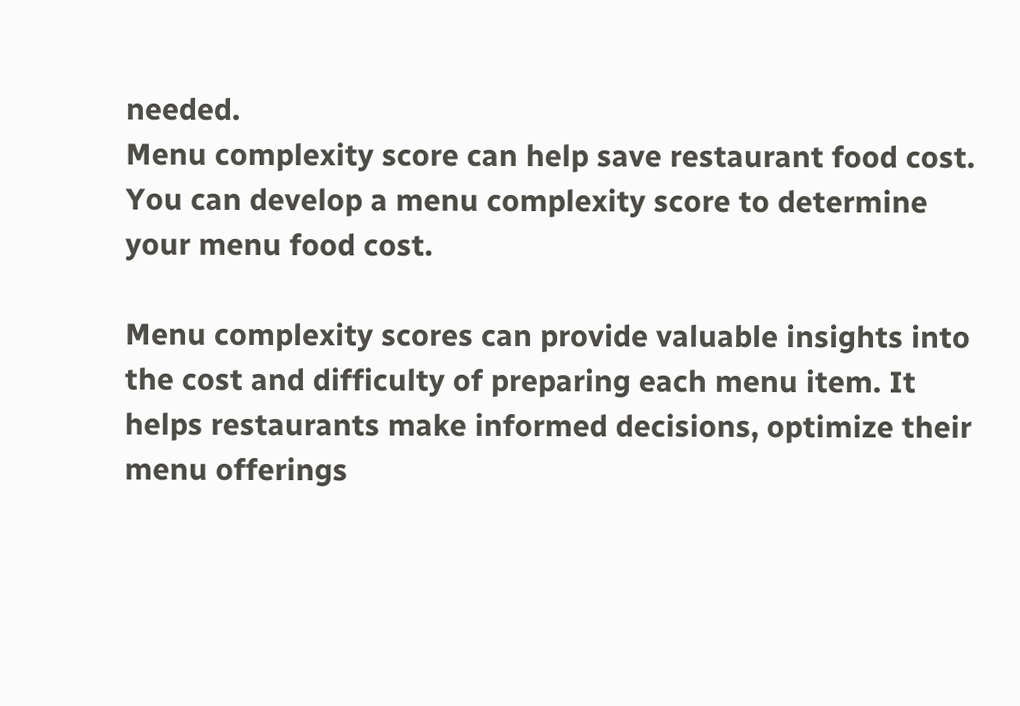needed.
Menu complexity score can help save restaurant food cost.
You can develop a menu complexity score to determine your menu food cost.

Menu complexity scores can provide valuable insights into the cost and difficulty of preparing each menu item. It helps restaurants make informed decisions, optimize their menu offerings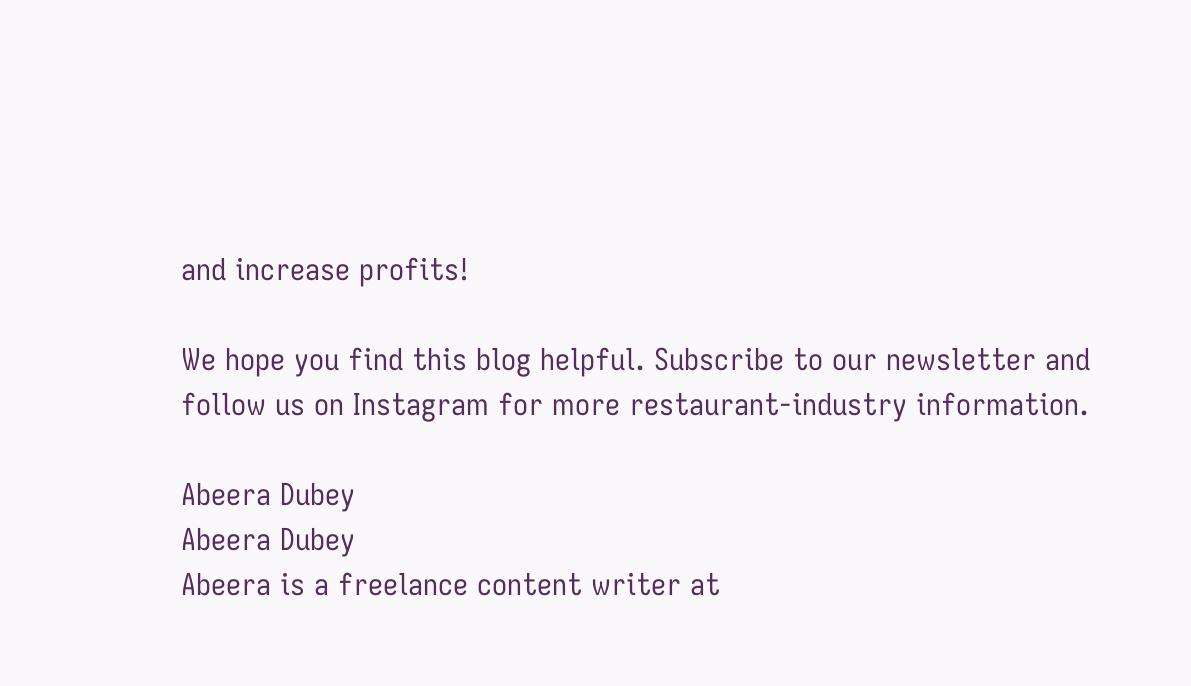and increase profits!

We hope you find this blog helpful. Subscribe to our newsletter and follow us on Instagram for more restaurant-industry information.

Abeera Dubey
Abeera Dubey
Abeera is a freelance content writer at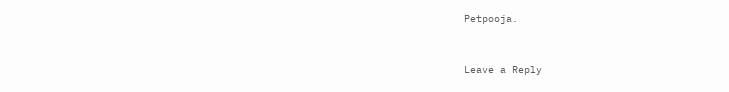Petpooja.


Leave a Reply